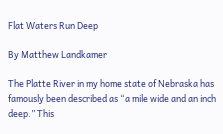Flat Waters Run Deep

By Matthew Landkamer

The Platte River in my home state of Nebraska has famously been described as “a mile wide and an inch deep.” This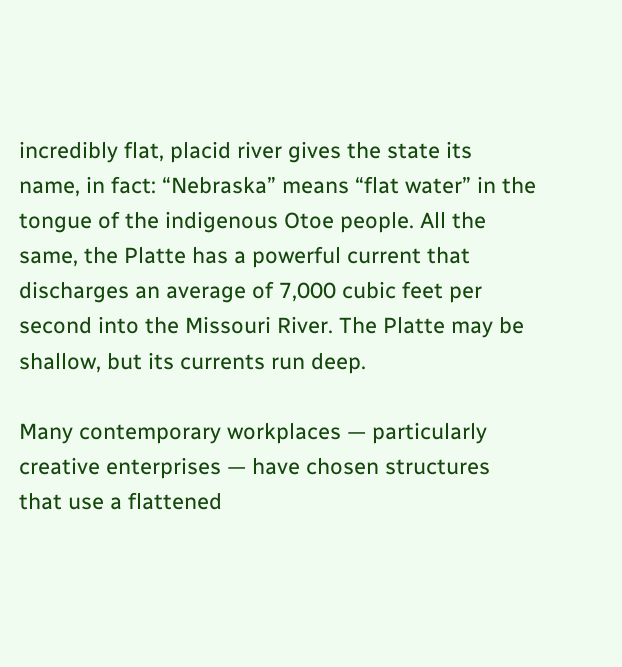incredibly flat, placid river gives the state its name, in fact: “Nebraska” means “flat water” in the tongue of the indigenous Otoe people. All the same, the Platte has a powerful current that discharges an average of 7,000 cubic feet per second into the Missouri River. The Platte may be shallow, but its currents run deep.

Many contemporary workplaces — particularly creative enterprises — have chosen structures that use a flattened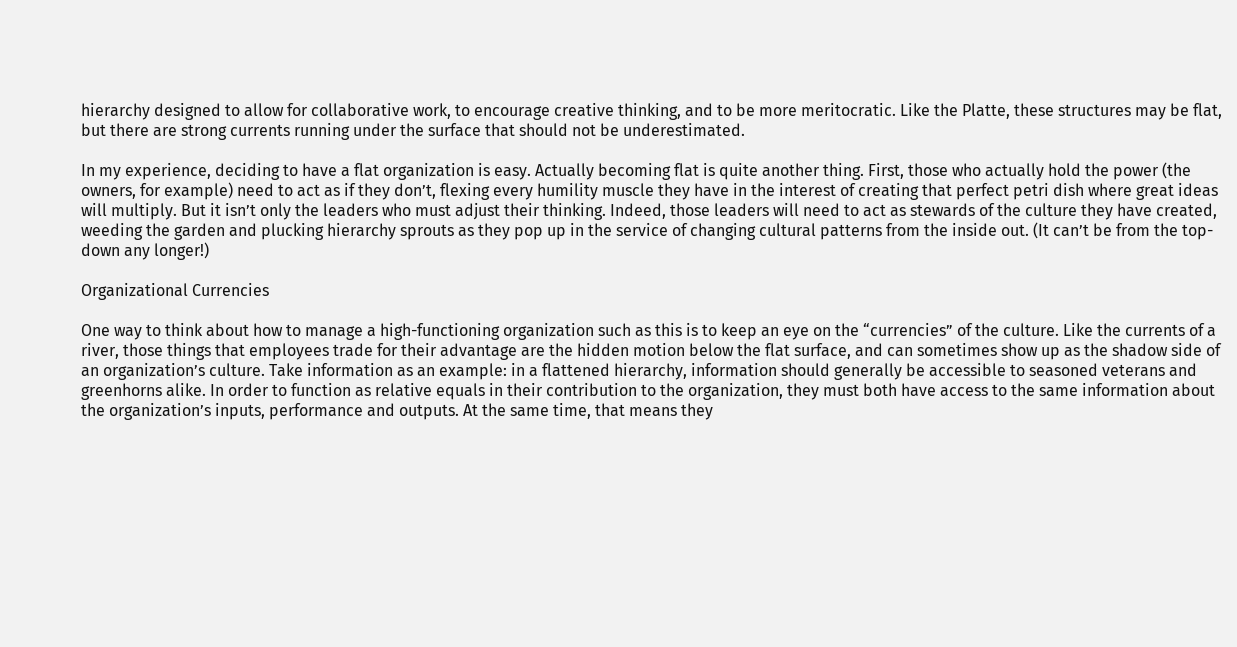hierarchy designed to allow for collaborative work, to encourage creative thinking, and to be more meritocratic. Like the Platte, these structures may be flat, but there are strong currents running under the surface that should not be underestimated.

In my experience, deciding to have a flat organization is easy. Actually becoming flat is quite another thing. First, those who actually hold the power (the owners, for example) need to act as if they don’t, flexing every humility muscle they have in the interest of creating that perfect petri dish where great ideas will multiply. But it isn’t only the leaders who must adjust their thinking. Indeed, those leaders will need to act as stewards of the culture they have created, weeding the garden and plucking hierarchy sprouts as they pop up in the service of changing cultural patterns from the inside out. (It can’t be from the top-down any longer!)

Organizational Currencies

One way to think about how to manage a high-functioning organization such as this is to keep an eye on the “currencies” of the culture. Like the currents of a river, those things that employees trade for their advantage are the hidden motion below the flat surface, and can sometimes show up as the shadow side of an organization’s culture. Take information as an example: in a flattened hierarchy, information should generally be accessible to seasoned veterans and greenhorns alike. In order to function as relative equals in their contribution to the organization, they must both have access to the same information about the organization’s inputs, performance and outputs. At the same time, that means they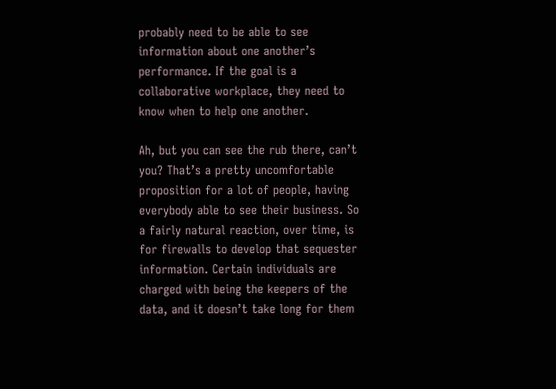probably need to be able to see information about one another’s performance. If the goal is a collaborative workplace, they need to know when to help one another.

Ah, but you can see the rub there, can’t you? That’s a pretty uncomfortable proposition for a lot of people, having everybody able to see their business. So a fairly natural reaction, over time, is for firewalls to develop that sequester information. Certain individuals are charged with being the keepers of the data, and it doesn’t take long for them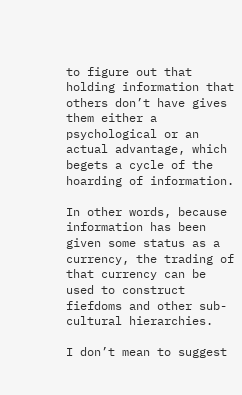to figure out that holding information that others don’t have gives them either a psychological or an actual advantage, which begets a cycle of the hoarding of information.

In other words, because information has been given some status as a currency, the trading of that currency can be used to construct fiefdoms and other sub-cultural hierarchies.

I don’t mean to suggest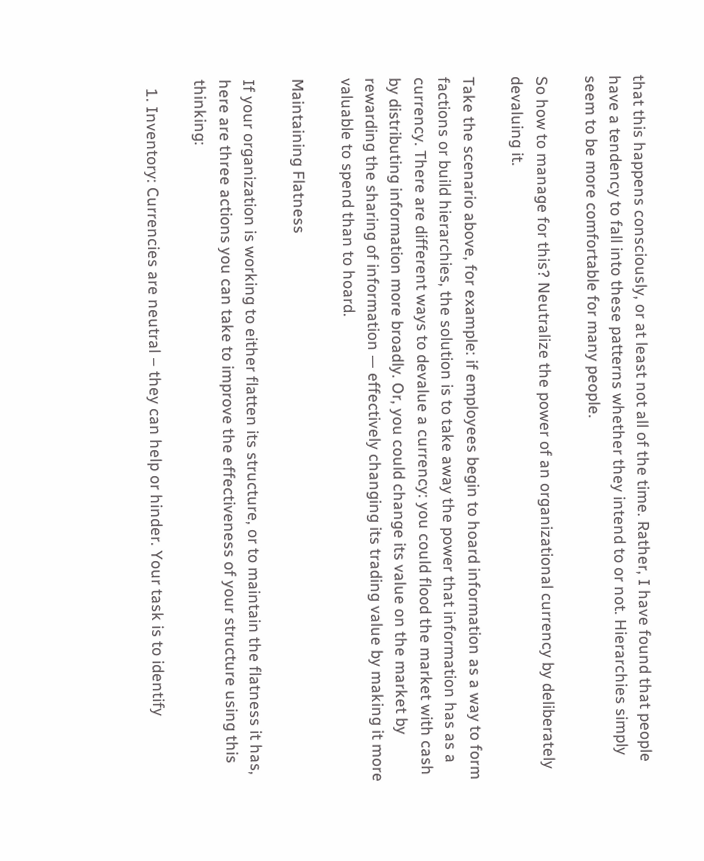that this happens consciously, or at least not all of the time. Rather, I have found that people have a tendency to fall into these patterns whether they intend to or not. Hierarchies simply seem to be more comfortable for many people.

So how to manage for this? Neutralize the power of an organizational currency by deliberately devaluing it.

Take the scenario above, for example: if employees begin to hoard information as a way to form factions or build hierarchies, the solution is to take away the power that information has as a currency. There are different ways to devalue a currency: you could flood the market with cash by distributing information more broadly. Or, you could change its value on the market by rewarding the sharing of information — effectively changing its trading value by making it more valuable to spend than to hoard.

Maintaining Flatness

If your organization is working to either flatten its structure, or to maintain the flatness it has, here are three actions you can take to improve the effectiveness of your structure using this thinking:

  1. Inventory: Currencies are neutral – they can help or hinder. Your task is to identify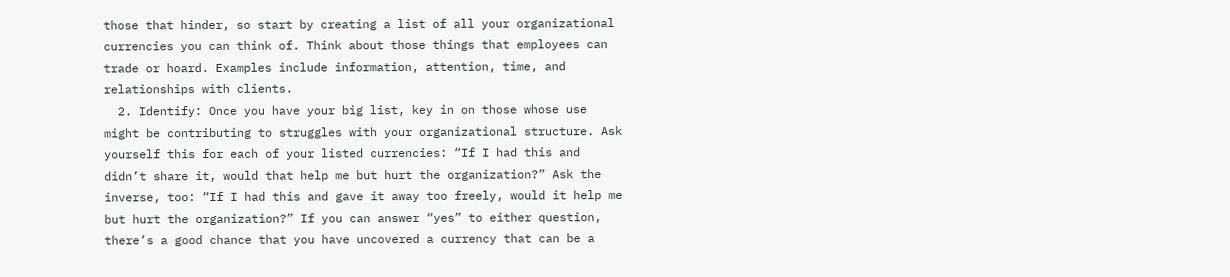those that hinder, so start by creating a list of all your organizational currencies you can think of. Think about those things that employees can trade or hoard. Examples include information, attention, time, and relationships with clients.
  2. Identify: Once you have your big list, key in on those whose use might be contributing to struggles with your organizational structure. Ask yourself this for each of your listed currencies: “If I had this and didn’t share it, would that help me but hurt the organization?” Ask the inverse, too: “If I had this and gave it away too freely, would it help me but hurt the organization?” If you can answer “yes” to either question, there’s a good chance that you have uncovered a currency that can be a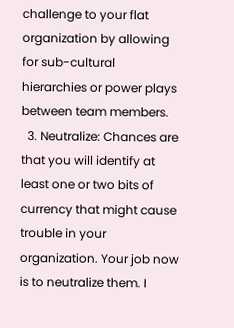challenge to your flat organization by allowing for sub-cultural hierarchies or power plays between team members.
  3. Neutralize: Chances are that you will identify at least one or two bits of currency that might cause trouble in your organization. Your job now is to neutralize them. I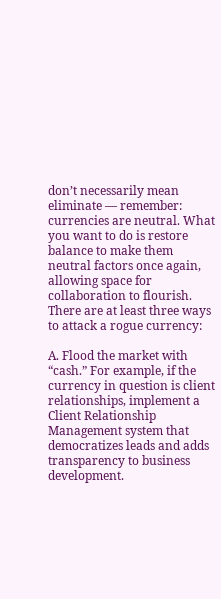don’t necessarily mean eliminate — remember: currencies are neutral. What you want to do is restore balance to make them neutral factors once again, allowing space for collaboration to flourish. There are at least three ways to attack a rogue currency:

A. Flood the market with “cash.” For example, if the currency in question is client relationships, implement a Client Relationship Management system that democratizes leads and adds transparency to business development.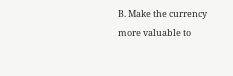B. Make the currency more valuable to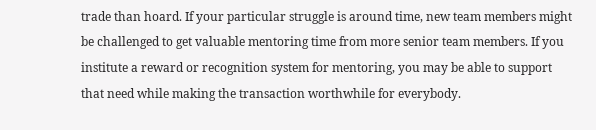trade than hoard. If your particular struggle is around time, new team members might be challenged to get valuable mentoring time from more senior team members. If you institute a reward or recognition system for mentoring, you may be able to support that need while making the transaction worthwhile for everybody.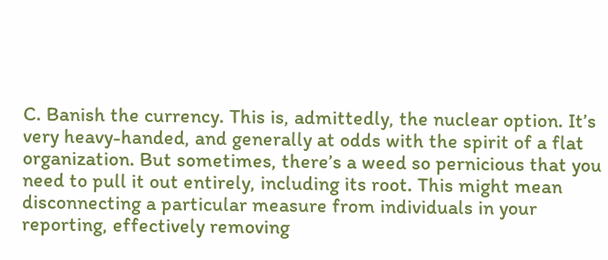C. Banish the currency. This is, admittedly, the nuclear option. It’s very heavy-handed, and generally at odds with the spirit of a flat organization. But sometimes, there’s a weed so pernicious that you need to pull it out entirely, including its root. This might mean disconnecting a particular measure from individuals in your reporting, effectively removing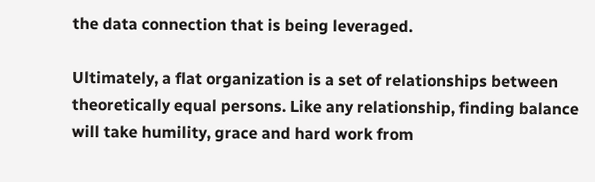the data connection that is being leveraged.

Ultimately, a flat organization is a set of relationships between theoretically equal persons. Like any relationship, finding balance will take humility, grace and hard work from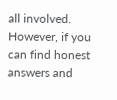all involved. However, if you can find honest answers and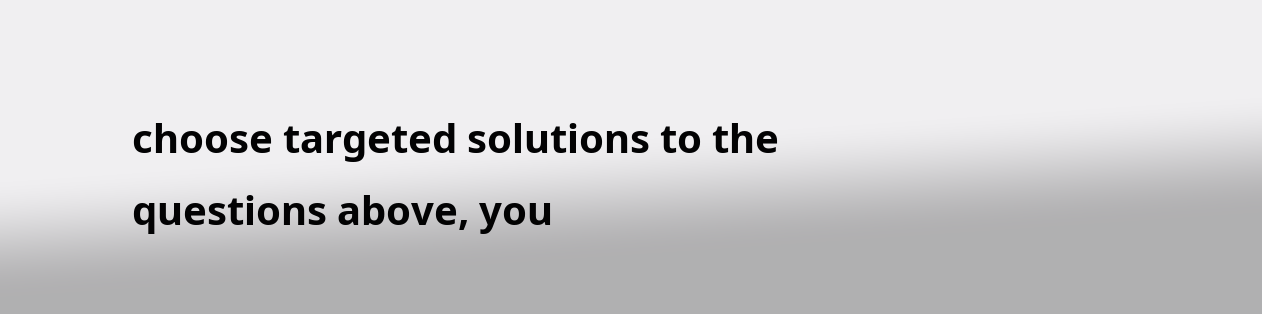choose targeted solutions to the questions above, you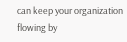can keep your organization flowing by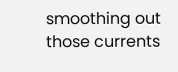smoothing out those currents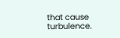that cause turbulence.